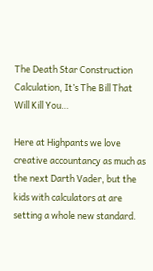The Death Star Construction Calculation, It’s The Bill That Will Kill You…

Here at Highpants we love creative accountancy as much as the next Darth Vader, but the kids with calculators at are setting a whole new standard.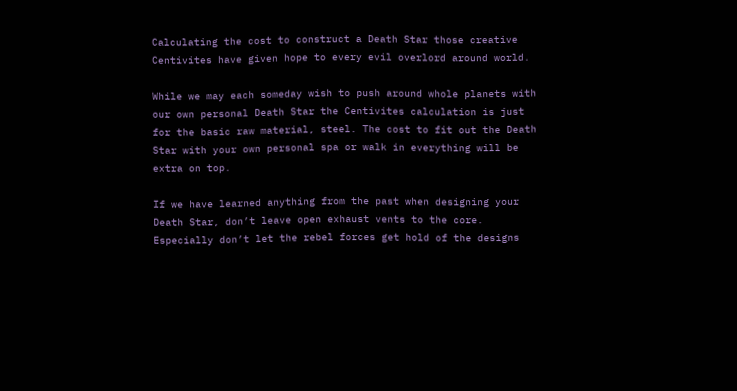Calculating the cost to construct a Death Star those creative Centivites have given hope to every evil overlord around world.

While we may each someday wish to push around whole planets with our own personal Death Star the Centivites calculation is just for the basic raw material, steel. The cost to fit out the Death Star with your own personal spa or walk in everything will be extra on top.

If we have learned anything from the past when designing your Death Star, don’t leave open exhaust vents to the core. Especially don’t let the rebel forces get hold of the designs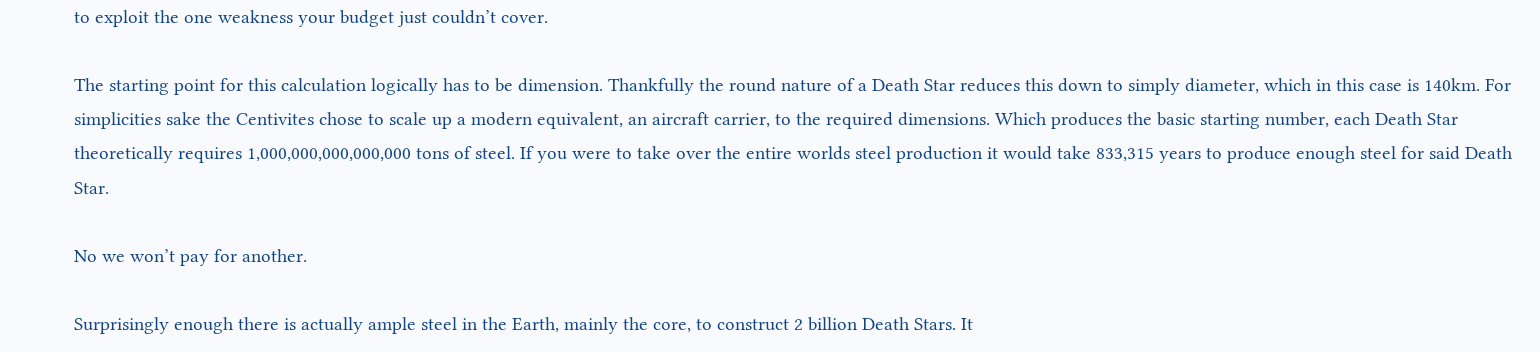to exploit the one weakness your budget just couldn’t cover.

The starting point for this calculation logically has to be dimension. Thankfully the round nature of a Death Star reduces this down to simply diameter, which in this case is 140km. For simplicities sake the Centivites chose to scale up a modern equivalent, an aircraft carrier, to the required dimensions. Which produces the basic starting number, each Death Star theoretically requires 1,000,000,000,000,000 tons of steel. If you were to take over the entire worlds steel production it would take 833,315 years to produce enough steel for said Death Star.

No we won’t pay for another.

Surprisingly enough there is actually ample steel in the Earth, mainly the core, to construct 2 billion Death Stars. It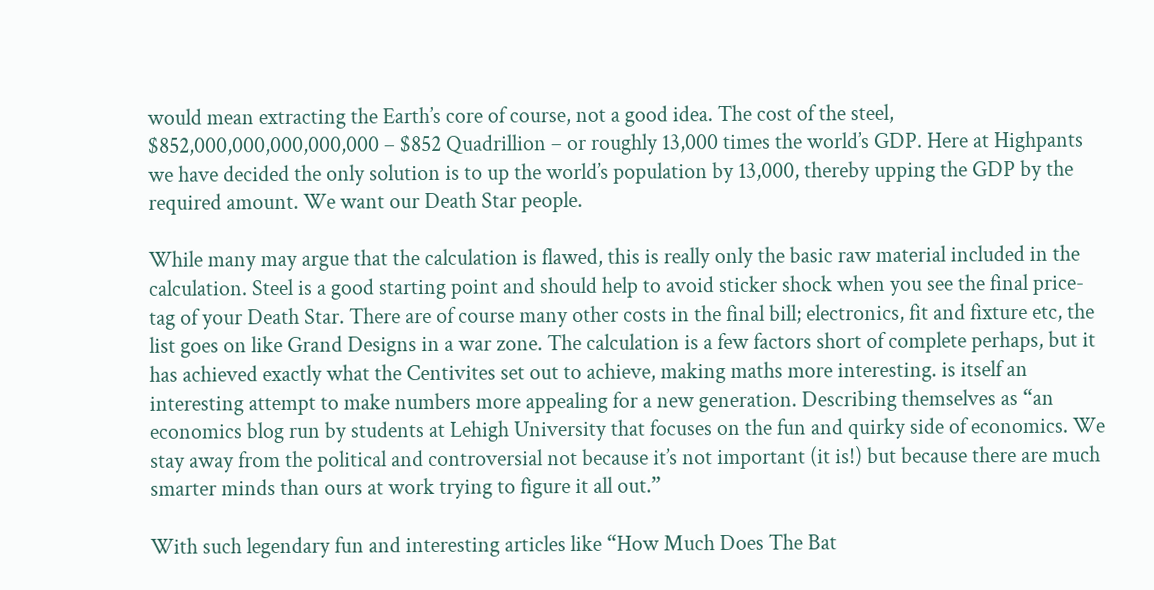would mean extracting the Earth’s core of course, not a good idea. The cost of the steel, $852,000,000,000,000,000 – $852 Quadrillion – or roughly 13,000 times the world’s GDP. Here at Highpants we have decided the only solution is to up the world’s population by 13,000, thereby upping the GDP by the required amount. We want our Death Star people.

While many may argue that the calculation is flawed, this is really only the basic raw material included in the calculation. Steel is a good starting point and should help to avoid sticker shock when you see the final price-tag of your Death Star. There are of course many other costs in the final bill; electronics, fit and fixture etc, the list goes on like Grand Designs in a war zone. The calculation is a few factors short of complete perhaps, but it has achieved exactly what the Centivites set out to achieve, making maths more interesting. is itself an interesting attempt to make numbers more appealing for a new generation. Describing themselves as “an economics blog run by students at Lehigh University that focuses on the fun and quirky side of economics. We stay away from the political and controversial not because it’s not important (it is!) but because there are much smarter minds than ours at work trying to figure it all out.”

With such legendary fun and interesting articles like “How Much Does The Bat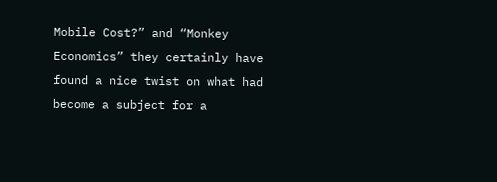Mobile Cost?” and “Monkey Economics” they certainly have found a nice twist on what had become a subject for a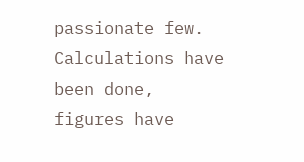passionate few. Calculations have been done, figures have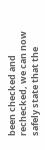been checked and rechecked, we can now safely state that the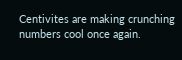Centivites are making crunching numbers cool once again.